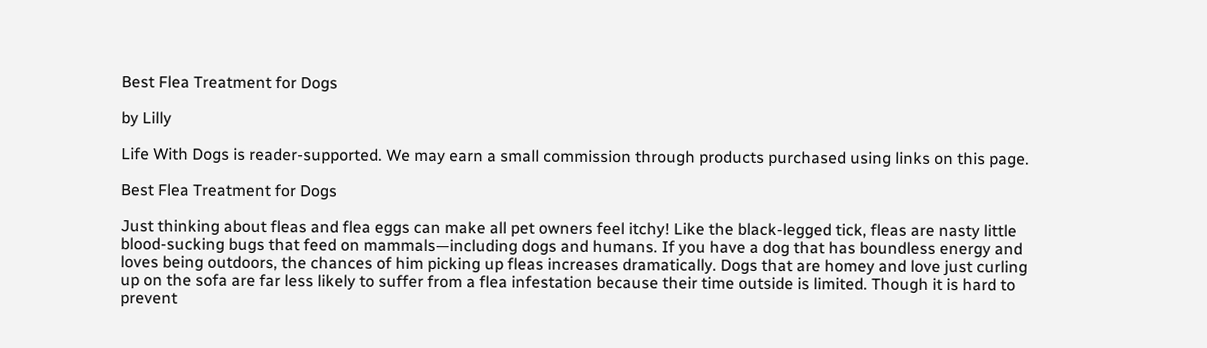Best Flea Treatment for Dogs

by Lilly

Life With Dogs is reader-supported. We may earn a small commission through products purchased using links on this page.

Best Flea Treatment for Dogs

Just thinking about fleas and flea eggs can make all pet owners feel itchy! Like the black-legged tick, fleas are nasty little blood-sucking bugs that feed on mammals—including dogs and humans. If you have a dog that has boundless energy and loves being outdoors, the chances of him picking up fleas increases dramatically. Dogs that are homey and love just curling up on the sofa are far less likely to suffer from a flea infestation because their time outside is limited. Though it is hard to prevent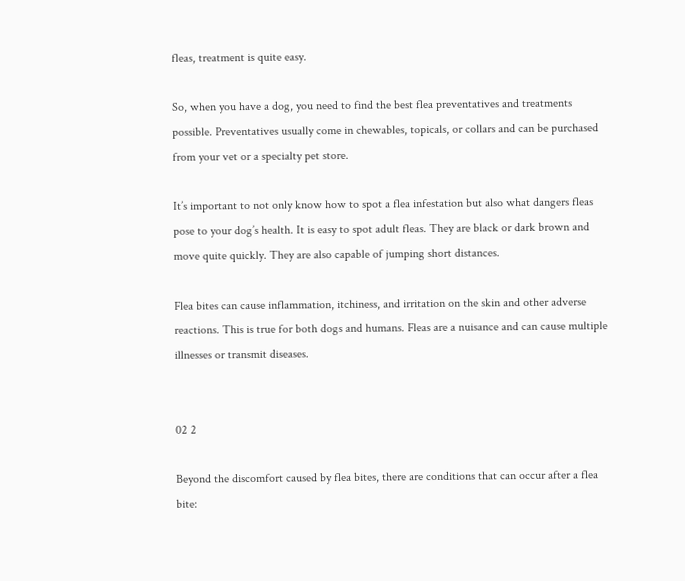fleas, treatment is quite easy.

So, when you have a dog, you need to find the best flea preventatives and treatments possible. Preventatives usually come in chewables, topicals, or collars and can be purchased from your vet or a specialty pet store.

It’s important to not only know how to spot a flea infestation but also what dangers fleas pose to your dog’s health. It is easy to spot adult fleas. They are black or dark brown and move quite quickly. They are also capable of jumping short distances.

Flea bites can cause inflammation, itchiness, and irritation on the skin and other adverse reactions. This is true for both dogs and humans. Fleas are a nuisance and can cause multiple illnesses or transmit diseases.


02 2

Beyond the discomfort caused by flea bites, there are conditions that can occur after a flea bite: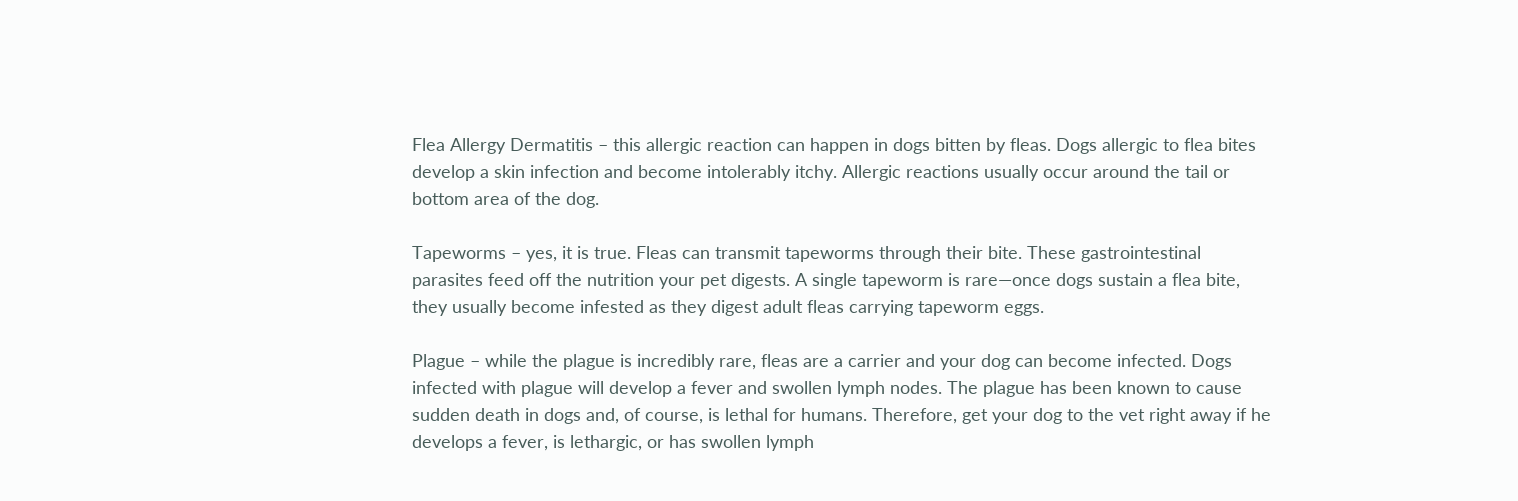Flea Allergy Dermatitis – this allergic reaction can happen in dogs bitten by fleas. Dogs allergic to flea bites develop a skin infection and become intolerably itchy. Allergic reactions usually occur around the tail or bottom area of the dog.

Tapeworms – yes, it is true. Fleas can transmit tapeworms through their bite. These gastrointestinal parasites feed off the nutrition your pet digests. A single tapeworm is rare—once dogs sustain a flea bite, they usually become infested as they digest adult fleas carrying tapeworm eggs.

Plague – while the plague is incredibly rare, fleas are a carrier and your dog can become infected. Dogs infected with plague will develop a fever and swollen lymph nodes. The plague has been known to cause sudden death in dogs and, of course, is lethal for humans. Therefore, get your dog to the vet right away if he develops a fever, is lethargic, or has swollen lymph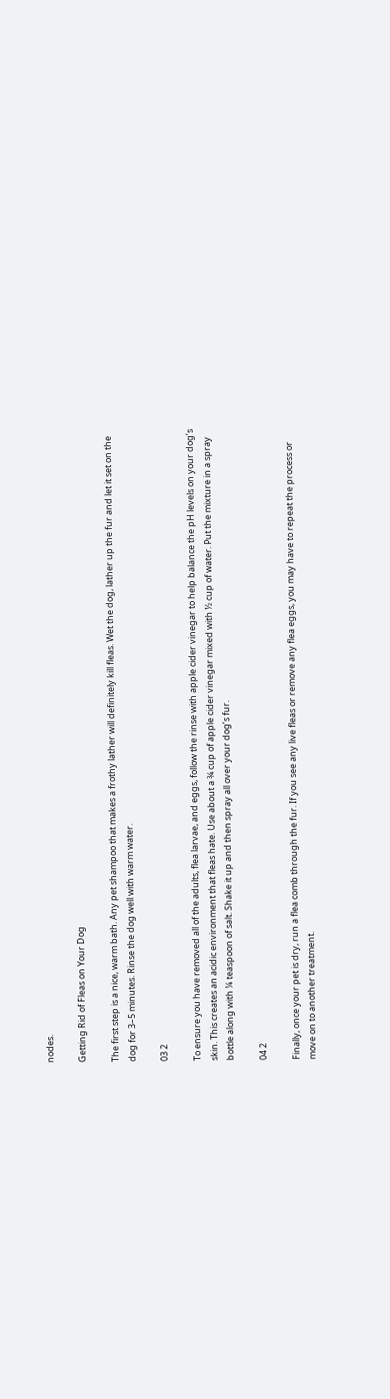nodes.

Getting Rid of Fleas on Your Dog

The first step is a nice, warm bath. Any pet shampoo that makes a frothy lather will definitely kill fleas. Wet the dog, lather up the fur and let it set on the dog for 3–5 minutes. Rinse the dog well with warm water.

03 2

To ensure you have removed all of the adults, flea larvae, and eggs, follow the rinse with apple cider vinegar to help balance the pH levels on your dog’s skin. This creates an acidic environment that fleas hate. Use about a ¾ cup of apple cider vinegar mixed with ½ cup of water. Put the mixture in a spray bottle along with ¼ teaspoon of salt. Shake it up and then spray all over your dog’s fur.

04 2

Finally, once your pet is dry, run a flea comb through the fur. If you see any live fleas or remove any flea eggs, you may have to repeat the process or move on to another treatment.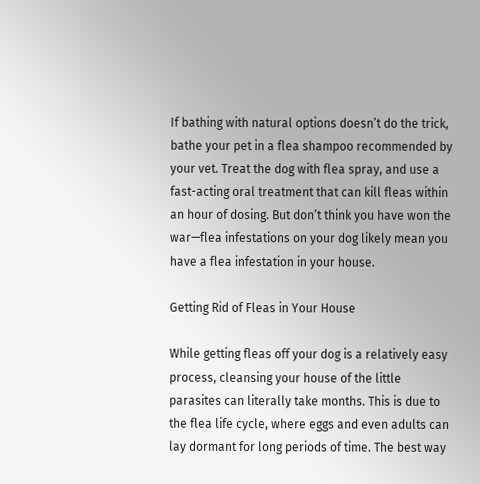If bathing with natural options doesn’t do the trick, bathe your pet in a flea shampoo recommended by your vet. Treat the dog with flea spray, and use a fast-acting oral treatment that can kill fleas within an hour of dosing. But don’t think you have won the war—flea infestations on your dog likely mean you have a flea infestation in your house.

Getting Rid of Fleas in Your House

While getting fleas off your dog is a relatively easy process, cleansing your house of the little parasites can literally take months. This is due to the flea life cycle, where eggs and even adults can lay dormant for long periods of time. The best way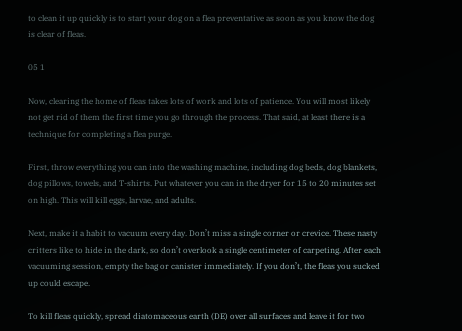to clean it up quickly is to start your dog on a flea preventative as soon as you know the dog is clear of fleas.

05 1

Now, clearing the home of fleas takes lots of work and lots of patience. You will most likely not get rid of them the first time you go through the process. That said, at least there is a technique for completing a flea purge.

First, throw everything you can into the washing machine, including dog beds, dog blankets, dog pillows, towels, and T-shirts. Put whatever you can in the dryer for 15 to 20 minutes set on high. This will kill eggs, larvae, and adults.

Next, make it a habit to vacuum every day. Don’t miss a single corner or crevice. These nasty critters like to hide in the dark, so don’t overlook a single centimeter of carpeting. After each vacuuming session, empty the bag or canister immediately. If you don’t, the fleas you sucked up could escape.

To kill fleas quickly, spread diatomaceous earth (DE) over all surfaces and leave it for two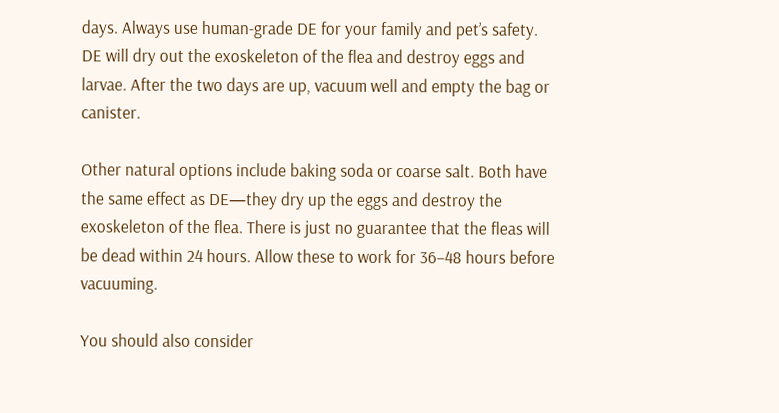days. Always use human-grade DE for your family and pet’s safety. DE will dry out the exoskeleton of the flea and destroy eggs and larvae. After the two days are up, vacuum well and empty the bag or canister.

Other natural options include baking soda or coarse salt. Both have the same effect as DE—they dry up the eggs and destroy the exoskeleton of the flea. There is just no guarantee that the fleas will be dead within 24 hours. Allow these to work for 36–48 hours before vacuuming.

You should also consider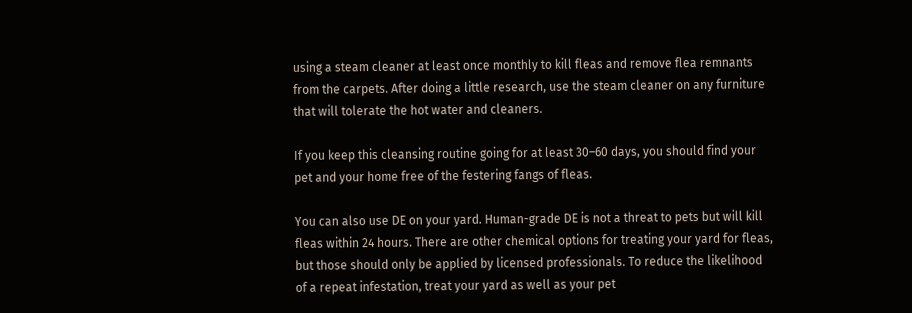using a steam cleaner at least once monthly to kill fleas and remove flea remnants from the carpets. After doing a little research, use the steam cleaner on any furniture that will tolerate the hot water and cleaners.

If you keep this cleansing routine going for at least 30–60 days, you should find your pet and your home free of the festering fangs of fleas.

You can also use DE on your yard. Human-grade DE is not a threat to pets but will kill fleas within 24 hours. There are other chemical options for treating your yard for fleas, but those should only be applied by licensed professionals. To reduce the likelihood of a repeat infestation, treat your yard as well as your pet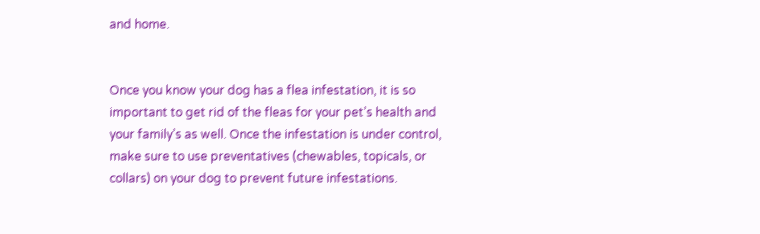and home.


Once you know your dog has a flea infestation, it is so important to get rid of the fleas for your pet’s health and your family’s as well. Once the infestation is under control, make sure to use preventatives (chewables, topicals, or collars) on your dog to prevent future infestations.